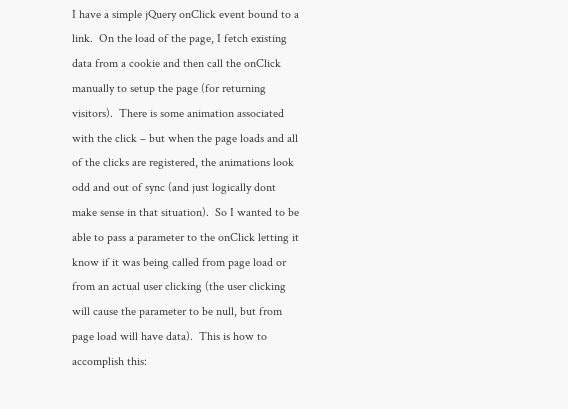I have a simple jQuery onClick event bound to a link.  On the load of the page, I fetch existing data from a cookie and then call the onClick manually to setup the page (for returning visitors).  There is some animation associated with the click – but when the page loads and all of the clicks are registered, the animations look odd and out of sync (and just logically dont make sense in that situation).  So I wanted to be able to pass a parameter to the onClick letting it know if it was being called from page load or from an actual user clicking (the user clicking will cause the parameter to be null, but from page load will have data).  This is how to accomplish this: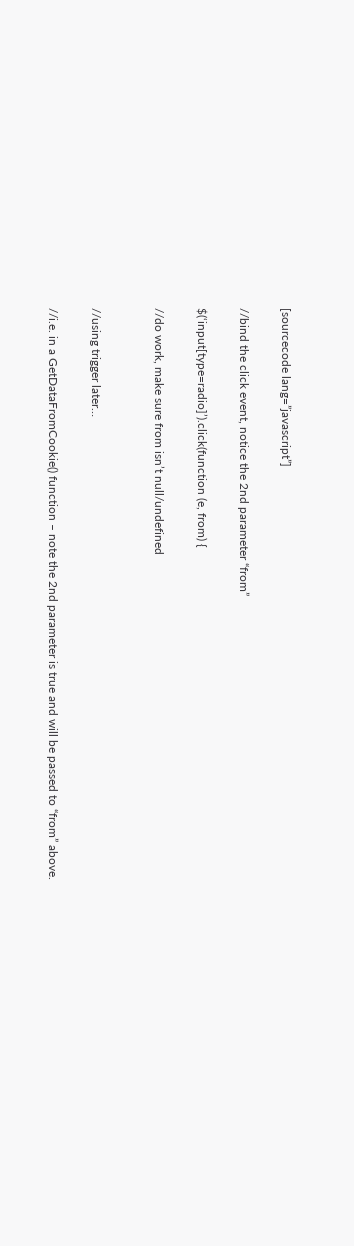[sourcecode lang=”javascript”]

//bind the click event, notice the 2nd parameter “from”

$(‘input[type=radio]’).click(function (e, from) {

//do work, make sure from isn’t null/undefined


//using trigger later…

//i.e. in a GetDataFromCookie() function – note the 2nd parameter is true and will be passed to “from” above.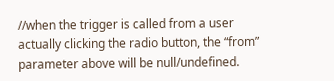//when the trigger is called from a user actually clicking the radio button, the “from” parameter above will be null/undefined.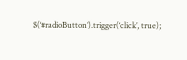$(‘#radioButton’).trigger(‘click’, true);